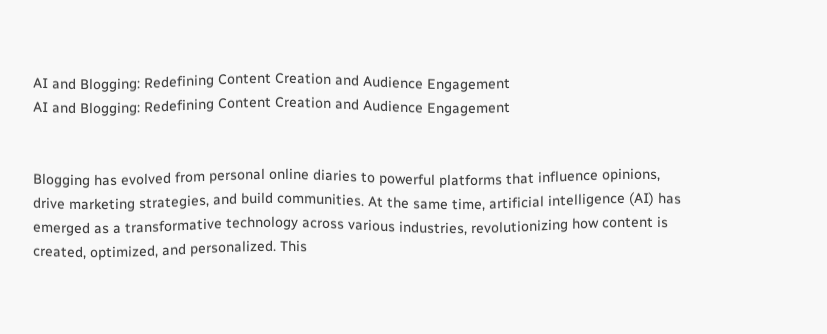AI and Blogging: Redefining Content Creation and Audience Engagement
AI and Blogging: Redefining Content Creation and Audience Engagement


Blogging has evolved from personal online diaries to powerful platforms that influence opinions, drive marketing strategies, and build communities. At the same time, artificial intelligence (AI) has emerged as a transformative technology across various industries, revolutionizing how content is created, optimized, and personalized. This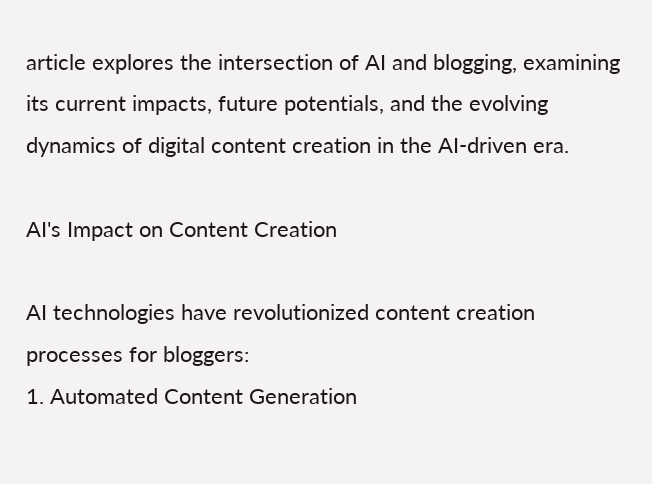article explores the intersection of AI and blogging, examining its current impacts, future potentials, and the evolving dynamics of digital content creation in the AI-driven era.

AI's Impact on Content Creation

AI technologies have revolutionized content creation processes for bloggers:
1. Automated Content Generation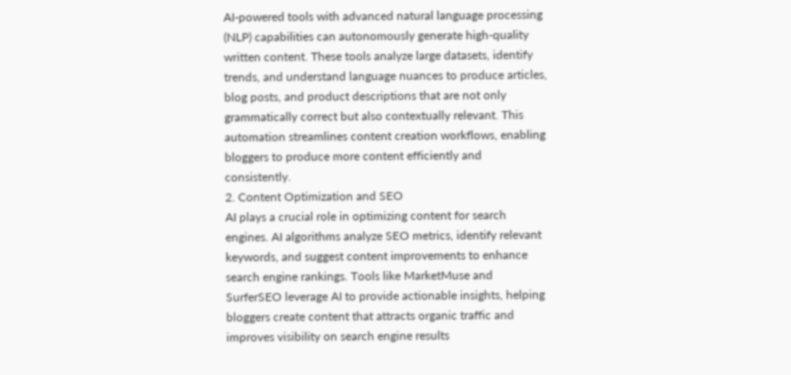AI-powered tools with advanced natural language processing (NLP) capabilities can autonomously generate high-quality written content. These tools analyze large datasets, identify trends, and understand language nuances to produce articles, blog posts, and product descriptions that are not only grammatically correct but also contextually relevant. This automation streamlines content creation workflows, enabling bloggers to produce more content efficiently and consistently.
2. Content Optimization and SEO
AI plays a crucial role in optimizing content for search engines. AI algorithms analyze SEO metrics, identify relevant keywords, and suggest content improvements to enhance search engine rankings. Tools like MarketMuse and SurferSEO leverage AI to provide actionable insights, helping bloggers create content that attracts organic traffic and improves visibility on search engine results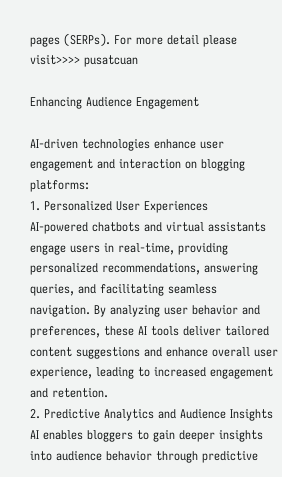pages (SERPs). For more detail please visit>>>> pusatcuan

Enhancing Audience Engagement

AI-driven technologies enhance user engagement and interaction on blogging platforms:
1. Personalized User Experiences
AI-powered chatbots and virtual assistants engage users in real-time, providing personalized recommendations, answering queries, and facilitating seamless navigation. By analyzing user behavior and preferences, these AI tools deliver tailored content suggestions and enhance overall user experience, leading to increased engagement and retention.
2. Predictive Analytics and Audience Insights
AI enables bloggers to gain deeper insights into audience behavior through predictive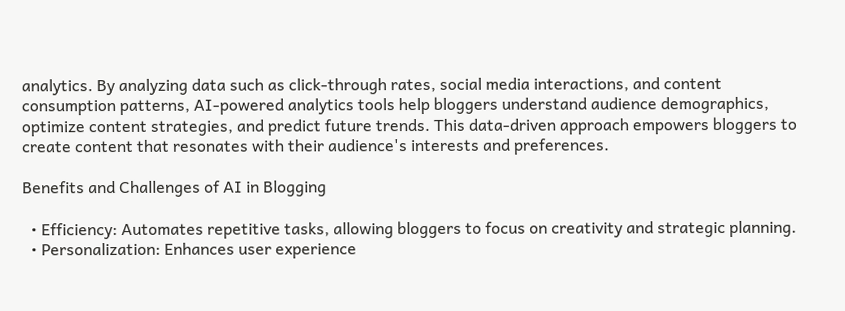analytics. By analyzing data such as click-through rates, social media interactions, and content consumption patterns, AI-powered analytics tools help bloggers understand audience demographics, optimize content strategies, and predict future trends. This data-driven approach empowers bloggers to create content that resonates with their audience's interests and preferences.

Benefits and Challenges of AI in Blogging

  • Efficiency: Automates repetitive tasks, allowing bloggers to focus on creativity and strategic planning.
  • Personalization: Enhances user experience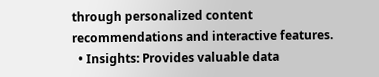through personalized content recommendations and interactive features.
  • Insights: Provides valuable data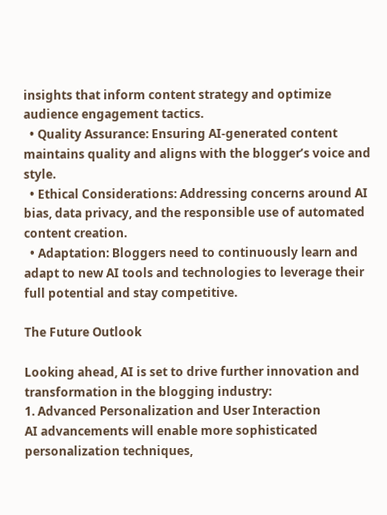insights that inform content strategy and optimize audience engagement tactics.
  • Quality Assurance: Ensuring AI-generated content maintains quality and aligns with the blogger’s voice and style.
  • Ethical Considerations: Addressing concerns around AI bias, data privacy, and the responsible use of automated content creation.
  • Adaptation: Bloggers need to continuously learn and adapt to new AI tools and technologies to leverage their full potential and stay competitive.

The Future Outlook

Looking ahead, AI is set to drive further innovation and transformation in the blogging industry:
1. Advanced Personalization and User Interaction
AI advancements will enable more sophisticated personalization techniques,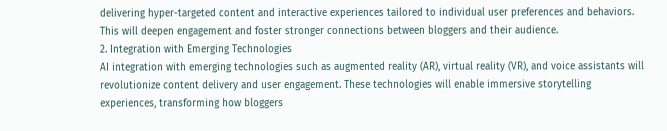delivering hyper-targeted content and interactive experiences tailored to individual user preferences and behaviors. This will deepen engagement and foster stronger connections between bloggers and their audience.
2. Integration with Emerging Technologies
AI integration with emerging technologies such as augmented reality (AR), virtual reality (VR), and voice assistants will revolutionize content delivery and user engagement. These technologies will enable immersive storytelling experiences, transforming how bloggers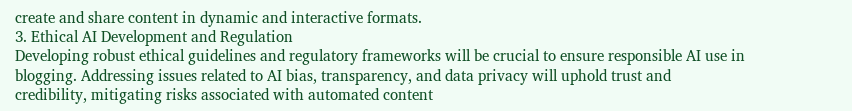create and share content in dynamic and interactive formats.
3. Ethical AI Development and Regulation
Developing robust ethical guidelines and regulatory frameworks will be crucial to ensure responsible AI use in blogging. Addressing issues related to AI bias, transparency, and data privacy will uphold trust and credibility, mitigating risks associated with automated content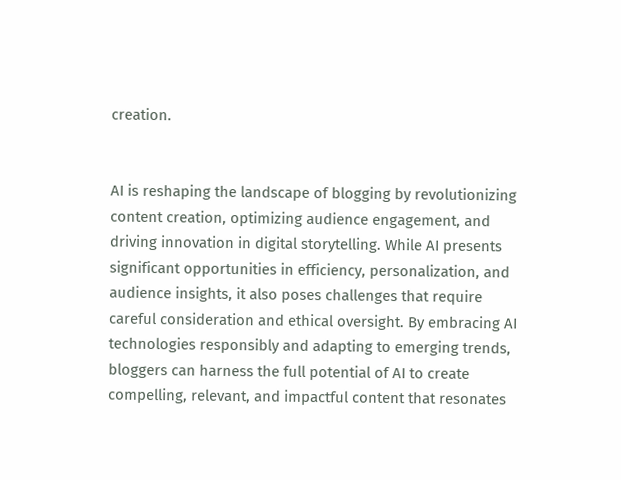creation.


AI is reshaping the landscape of blogging by revolutionizing content creation, optimizing audience engagement, and driving innovation in digital storytelling. While AI presents significant opportunities in efficiency, personalization, and audience insights, it also poses challenges that require careful consideration and ethical oversight. By embracing AI technologies responsibly and adapting to emerging trends, bloggers can harness the full potential of AI to create compelling, relevant, and impactful content that resonates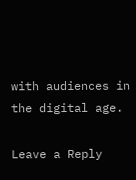with audiences in the digital age.

Leave a Reply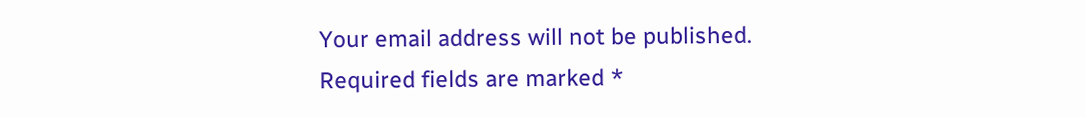Your email address will not be published. Required fields are marked *